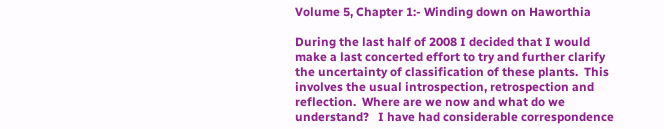Volume 5, Chapter 1:- Winding down on Haworthia

During the last half of 2008 I decided that I would make a last concerted effort to try and further clarify the uncertainty of classification of these plants.  This involves the usual introspection, retrospection and reflection.  Where are we now and what do we understand?   I have had considerable correspondence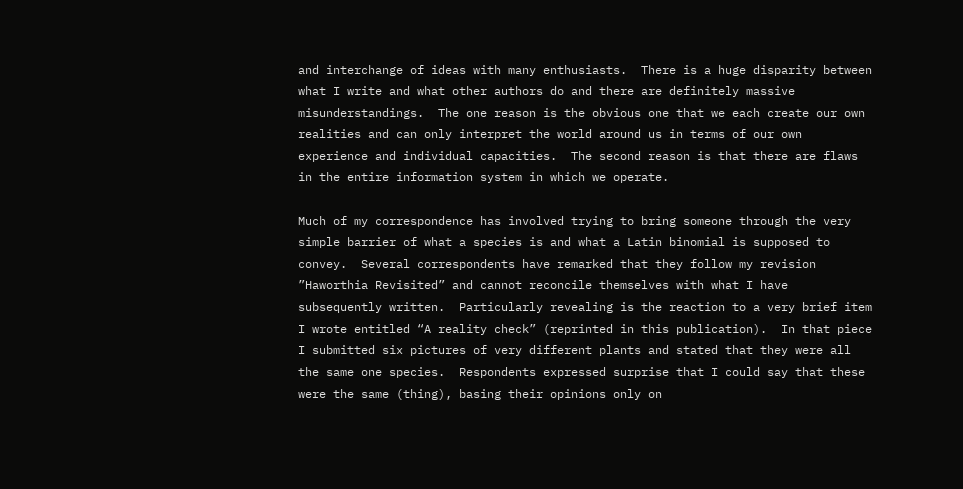and interchange of ideas with many enthusiasts.  There is a huge disparity between what I write and what other authors do and there are definitely massive misunderstandings.  The one reason is the obvious one that we each create our own realities and can only interpret the world around us in terms of our own experience and individual capacities.  The second reason is that there are flaws in the entire information system in which we operate.

Much of my correspondence has involved trying to bring someone through the very simple barrier of what a species is and what a Latin binomial is supposed to convey.  Several correspondents have remarked that they follow my revision ”Haworthia Revisited” and cannot reconcile themselves with what I have subsequently written.  Particularly revealing is the reaction to a very brief item I wrote entitled “A reality check” (reprinted in this publication).  In that piece I submitted six pictures of very different plants and stated that they were all the same one species.  Respondents expressed surprise that I could say that these were the same (thing), basing their opinions only on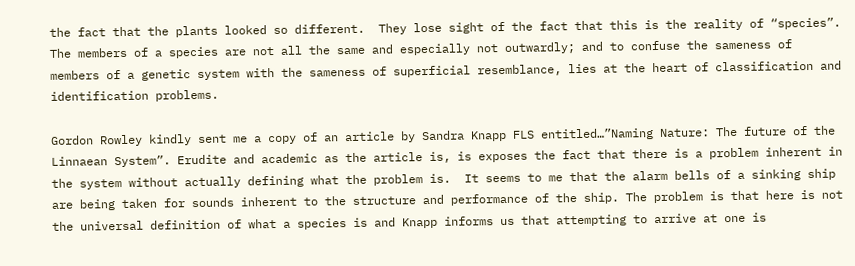the fact that the plants looked so different.  They lose sight of the fact that this is the reality of “species”. The members of a species are not all the same and especially not outwardly; and to confuse the sameness of members of a genetic system with the sameness of superficial resemblance, lies at the heart of classification and identification problems.

Gordon Rowley kindly sent me a copy of an article by Sandra Knapp FLS entitled…”Naming Nature: The future of the Linnaean System”. Erudite and academic as the article is, is exposes the fact that there is a problem inherent in the system without actually defining what the problem is.  It seems to me that the alarm bells of a sinking ship are being taken for sounds inherent to the structure and performance of the ship. The problem is that here is not the universal definition of what a species is and Knapp informs us that attempting to arrive at one is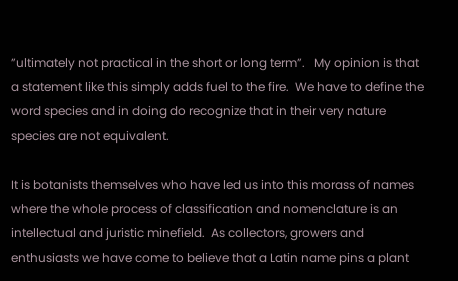”ultimately not practical in the short or long term”.   My opinion is that a statement like this simply adds fuel to the fire.  We have to define the word species and in doing do recognize that in their very nature species are not equivalent.

It is botanists themselves who have led us into this morass of names where the whole process of classification and nomenclature is an intellectual and juristic minefield.  As collectors, growers and enthusiasts we have come to believe that a Latin name pins a plant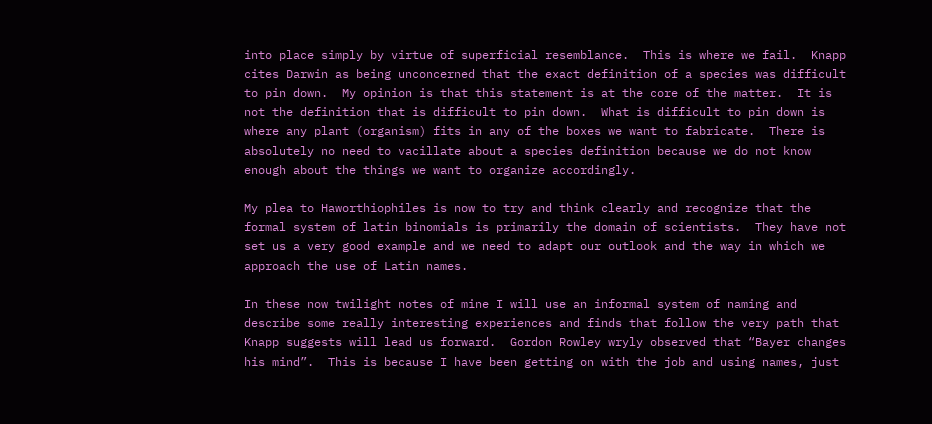into place simply by virtue of superficial resemblance.  This is where we fail.  Knapp cites Darwin as being unconcerned that the exact definition of a species was difficult to pin down.  My opinion is that this statement is at the core of the matter.  It is not the definition that is difficult to pin down.  What is difficult to pin down is where any plant (organism) fits in any of the boxes we want to fabricate.  There is absolutely no need to vacillate about a species definition because we do not know enough about the things we want to organize accordingly.

My plea to Haworthiophiles is now to try and think clearly and recognize that the formal system of latin binomials is primarily the domain of scientists.  They have not set us a very good example and we need to adapt our outlook and the way in which we approach the use of Latin names.

In these now twilight notes of mine I will use an informal system of naming and describe some really interesting experiences and finds that follow the very path that Knapp suggests will lead us forward.  Gordon Rowley wryly observed that “Bayer changes his mind”.  This is because I have been getting on with the job and using names, just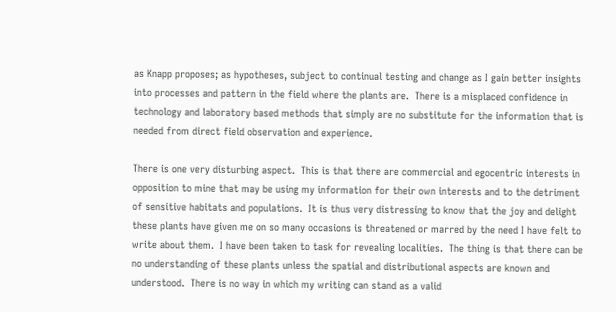as Knapp proposes; as hypotheses, subject to continual testing and change as I gain better insights into processes and pattern in the field where the plants are.  There is a misplaced confidence in technology and laboratory based methods that simply are no substitute for the information that is needed from direct field observation and experience.

There is one very disturbing aspect.  This is that there are commercial and egocentric interests in opposition to mine that may be using my information for their own interests and to the detriment of sensitive habitats and populations.  It is thus very distressing to know that the joy and delight these plants have given me on so many occasions is threatened or marred by the need I have felt to write about them.  I have been taken to task for revealing localities.  The thing is that there can be no understanding of these plants unless the spatial and distributional aspects are known and understood.  There is no way in which my writing can stand as a valid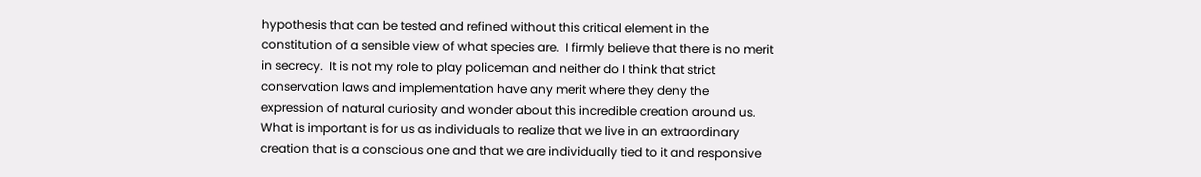hypothesis that can be tested and refined without this critical element in the constitution of a sensible view of what species are.  I firmly believe that there is no merit in secrecy.  It is not my role to play policeman and neither do I think that strict conservation laws and implementation have any merit where they deny the expression of natural curiosity and wonder about this incredible creation around us.  What is important is for us as individuals to realize that we live in an extraordinary creation that is a conscious one and that we are individually tied to it and responsive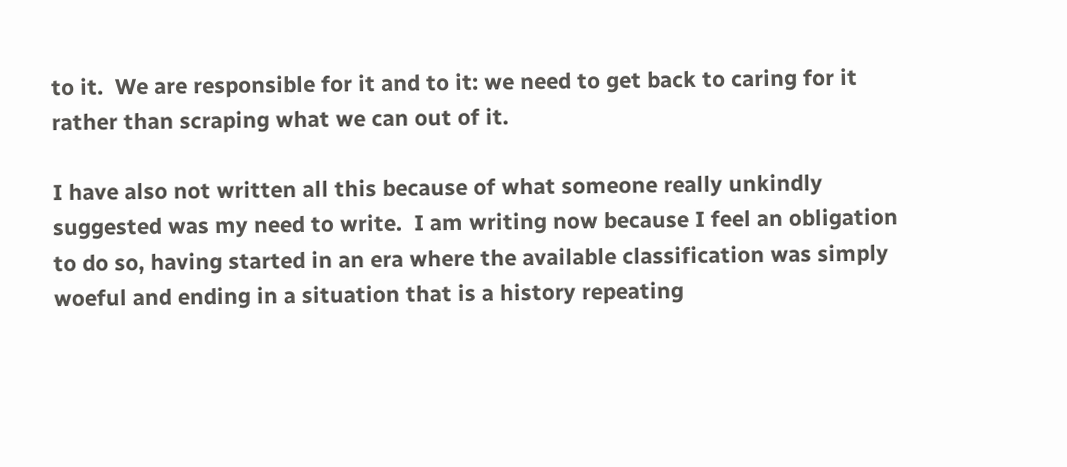to it.  We are responsible for it and to it: we need to get back to caring for it rather than scraping what we can out of it.

I have also not written all this because of what someone really unkindly suggested was my need to write.  I am writing now because I feel an obligation to do so, having started in an era where the available classification was simply woeful and ending in a situation that is a history repeating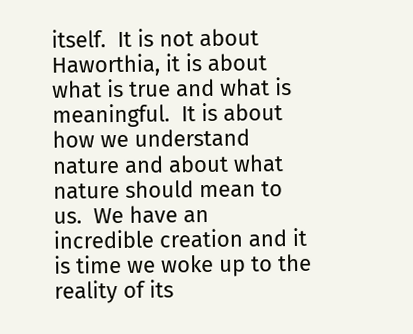itself.  It is not about Haworthia, it is about what is true and what is meaningful.  It is about how we understand nature and about what nature should mean to us.  We have an incredible creation and it is time we woke up to the reality of its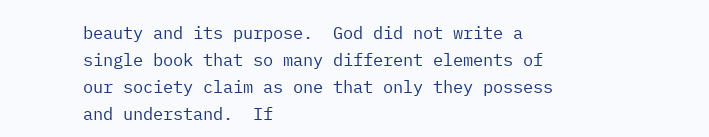beauty and its purpose.  God did not write a single book that so many different elements of our society claim as one that only they possess and understand.  If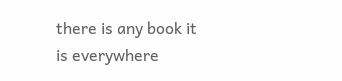there is any book it is everywhere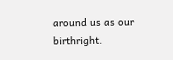around us as our birthright.